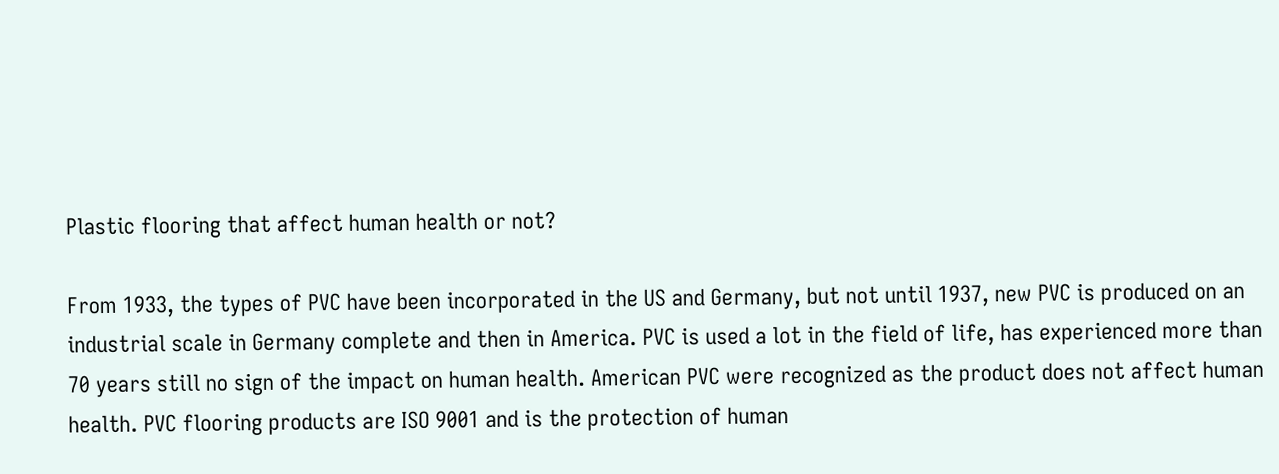Plastic flooring that affect human health or not?

From 1933, the types of PVC have been incorporated in the US and Germany, but not until 1937, new PVC is produced on an industrial scale in Germany complete and then in America. PVC is used a lot in the field of life, has experienced more than 70 years still no sign of the impact on human health. American PVC were recognized as the product does not affect human health. PVC flooring products are ISO 9001 and is the protection of human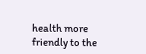health more friendly to the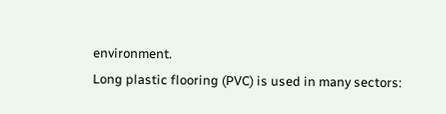environment.
Long plastic flooring (PVC) is used in many sectors: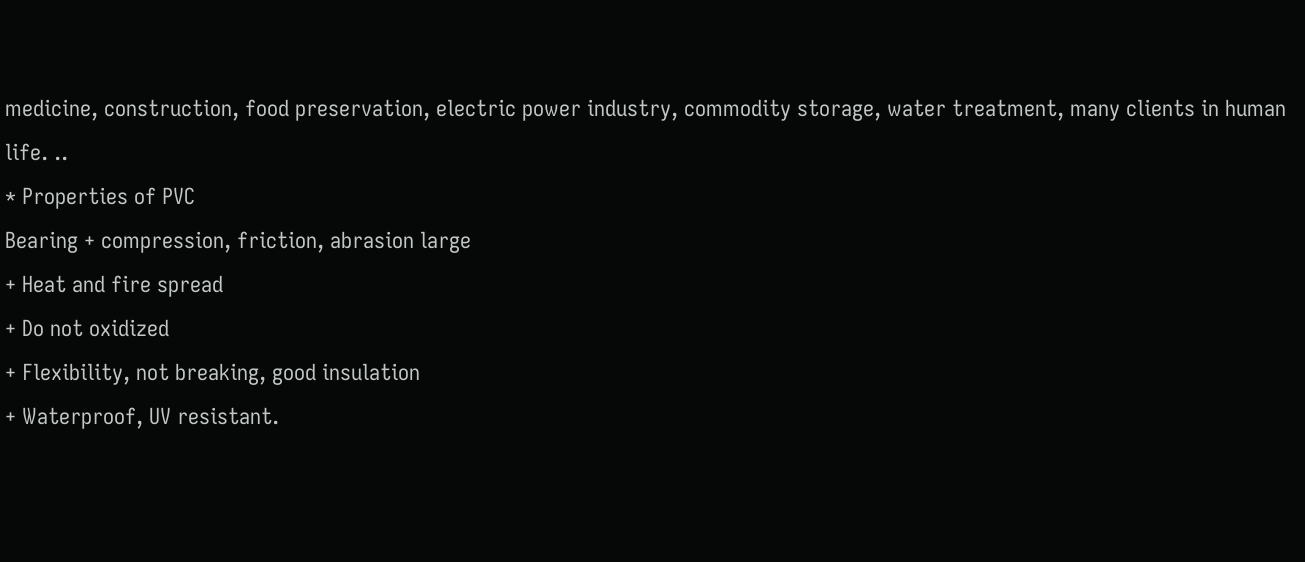medicine, construction, food preservation, electric power industry, commodity storage, water treatment, many clients in human life. ..
* Properties of PVC
Bearing + compression, friction, abrasion large
+ Heat and fire spread
+ Do not oxidized
+ Flexibility, not breaking, good insulation
+ Waterproof, UV resistant.